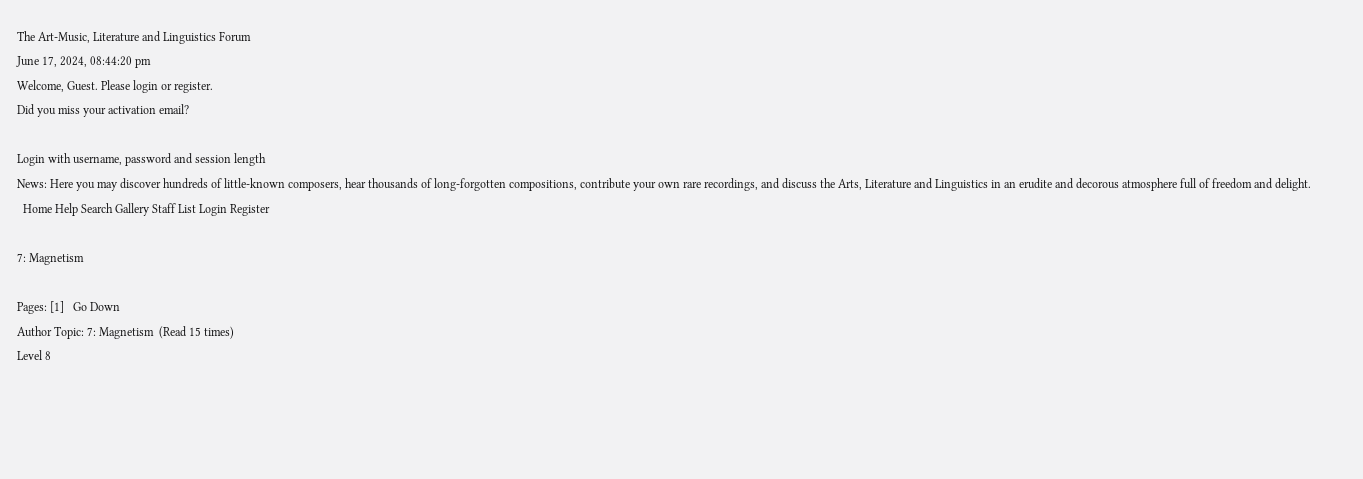The Art-Music, Literature and Linguistics Forum
June 17, 2024, 08:44:20 pm
Welcome, Guest. Please login or register.
Did you miss your activation email?

Login with username, password and session length
News: Here you may discover hundreds of little-known composers, hear thousands of long-forgotten compositions, contribute your own rare recordings, and discuss the Arts, Literature and Linguistics in an erudite and decorous atmosphere full of freedom and delight.
  Home Help Search Gallery Staff List Login Register

7: Magnetism

Pages: [1]   Go Down
Author Topic: 7: Magnetism  (Read 15 times)
Level 8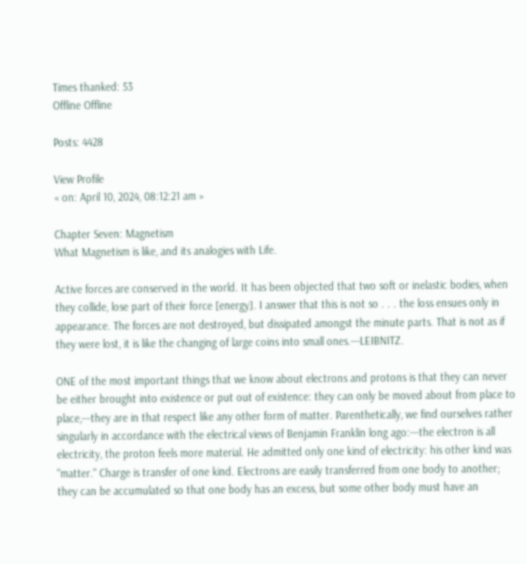Times thanked: 53
Offline Offline

Posts: 4428

View Profile
« on: April 10, 2024, 08:12:21 am »

Chapter Seven: Magnetism
What Magnetism is like, and its analogies with Life.

Active forces are conserved in the world. It has been objected that two soft or inelastic bodies, when they collide, lose part of their force [energy]. I answer that this is not so . . . the loss ensues only in appearance. The forces are not destroyed, but dissipated amongst the minute parts. That is not as if they were lost, it is like the changing of large coins into small ones.---LEIBNITZ.

ONE of the most important things that we know about electrons and protons is that they can never be either brought into existence or put out of existence: they can only be moved about from place to place,---they are in that respect like any other form of matter. Parenthetically, we find ourselves rather singularly in accordance with the electrical views of Benjamin Franklin long ago:---the electron is all electricity, the proton feels more material. He admitted only one kind of electricity: his other kind was "matter." Charge is transfer of one kind. Electrons are easily transferred from one body to another; they can be accumulated so that one body has an excess, but some other body must have an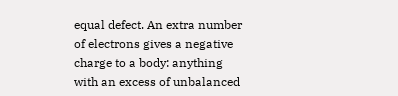equal defect. An extra number of electrons gives a negative charge to a body: anything with an excess of unbalanced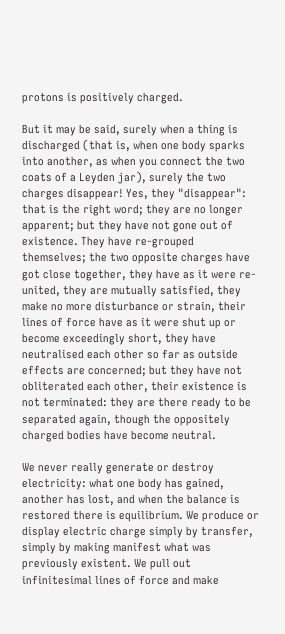protons is positively charged.

But it may be said, surely when a thing is discharged (that is, when one body sparks into another, as when you connect the two coats of a Leyden jar), surely the two charges disappear! Yes, they "disappear": that is the right word; they are no longer apparent; but they have not gone out of existence. They have re-grouped themselves; the two opposite charges have got close together, they have as it were re-united, they are mutually satisfied, they make no more disturbance or strain, their lines of force have as it were shut up or become exceedingly short, they have neutralised each other so far as outside effects are concerned; but they have not obliterated each other, their existence is not terminated: they are there ready to be separated again, though the oppositely charged bodies have become neutral.

We never really generate or destroy electricity: what one body has gained, another has lost, and when the balance is restored there is equilibrium. We produce or display electric charge simply by transfer, simply by making manifest what was previously existent. We pull out infinitesimal lines of force and make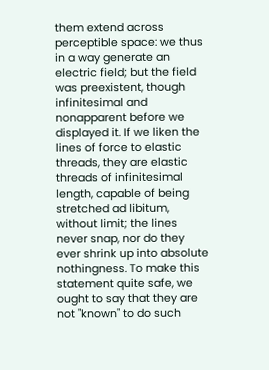them extend across perceptible space: we thus in a way generate an electric field; but the field was preexistent, though infinitesimal and nonapparent before we displayed it. If we liken the lines of force to elastic threads, they are elastic threads of infinitesimal length, capable of being stretched ad libitum, without limit; the lines never snap, nor do they ever shrink up into absolute nothingness. To make this statement quite safe, we ought to say that they are not "known" to do such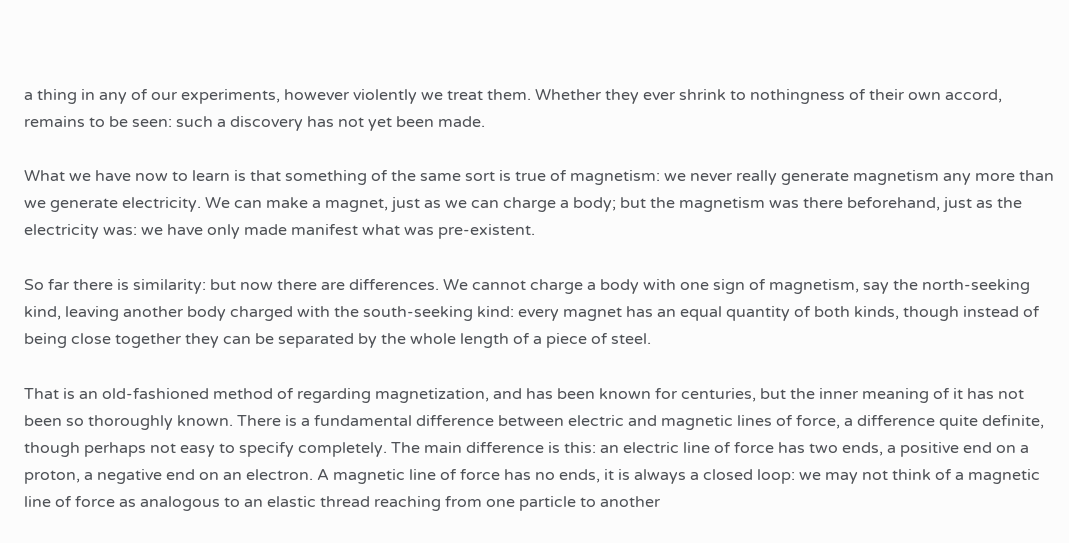a thing in any of our experiments, however violently we treat them. Whether they ever shrink to nothingness of their own accord, remains to be seen: such a discovery has not yet been made.

What we have now to learn is that something of the same sort is true of magnetism: we never really generate magnetism any more than we generate electricity. We can make a magnet, just as we can charge a body; but the magnetism was there beforehand, just as the electricity was: we have only made manifest what was pre-existent.

So far there is similarity: but now there are differences. We cannot charge a body with one sign of magnetism, say the north-seeking kind, leaving another body charged with the south-seeking kind: every magnet has an equal quantity of both kinds, though instead of being close together they can be separated by the whole length of a piece of steel.

That is an old-fashioned method of regarding magnetization, and has been known for centuries, but the inner meaning of it has not been so thoroughly known. There is a fundamental difference between electric and magnetic lines of force, a difference quite definite, though perhaps not easy to specify completely. The main difference is this: an electric line of force has two ends, a positive end on a proton, a negative end on an electron. A magnetic line of force has no ends, it is always a closed loop: we may not think of a magnetic line of force as analogous to an elastic thread reaching from one particle to another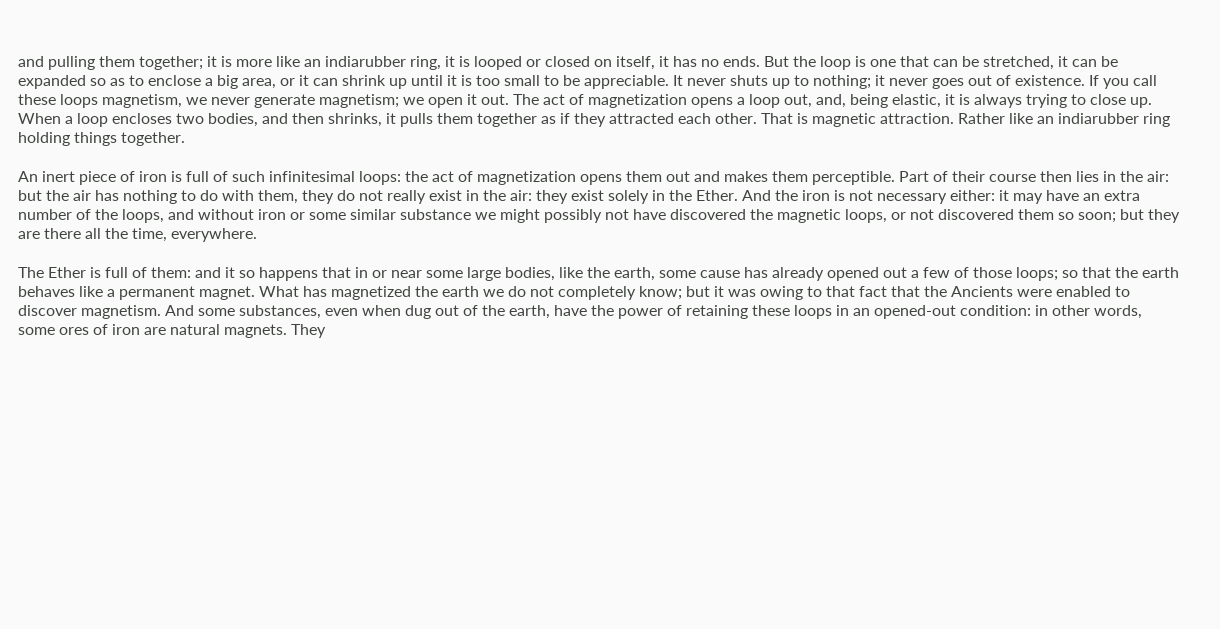and pulling them together; it is more like an indiarubber ring, it is looped or closed on itself, it has no ends. But the loop is one that can be stretched, it can be expanded so as to enclose a big area, or it can shrink up until it is too small to be appreciable. It never shuts up to nothing; it never goes out of existence. If you call these loops magnetism, we never generate magnetism; we open it out. The act of magnetization opens a loop out, and, being elastic, it is always trying to close up. When a loop encloses two bodies, and then shrinks, it pulls them together as if they attracted each other. That is magnetic attraction. Rather like an indiarubber ring holding things together.

An inert piece of iron is full of such infinitesimal loops: the act of magnetization opens them out and makes them perceptible. Part of their course then lies in the air: but the air has nothing to do with them, they do not really exist in the air: they exist solely in the Ether. And the iron is not necessary either: it may have an extra number of the loops, and without iron or some similar substance we might possibly not have discovered the magnetic loops, or not discovered them so soon; but they are there all the time, everywhere.

The Ether is full of them: and it so happens that in or near some large bodies, like the earth, some cause has already opened out a few of those loops; so that the earth behaves like a permanent magnet. What has magnetized the earth we do not completely know; but it was owing to that fact that the Ancients were enabled to discover magnetism. And some substances, even when dug out of the earth, have the power of retaining these loops in an opened-out condition: in other words, some ores of iron are natural magnets. They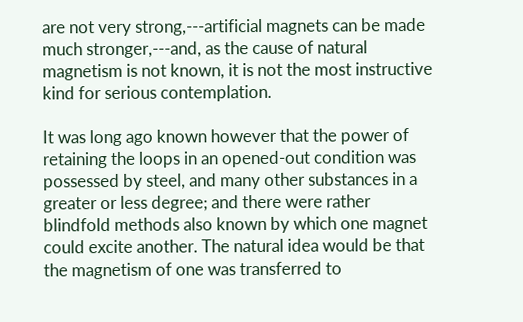are not very strong,---artificial magnets can be made much stronger,---and, as the cause of natural magnetism is not known, it is not the most instructive kind for serious contemplation.

It was long ago known however that the power of retaining the loops in an opened-out condition was possessed by steel, and many other substances in a greater or less degree; and there were rather blindfold methods also known by which one magnet could excite another. The natural idea would be that the magnetism of one was transferred to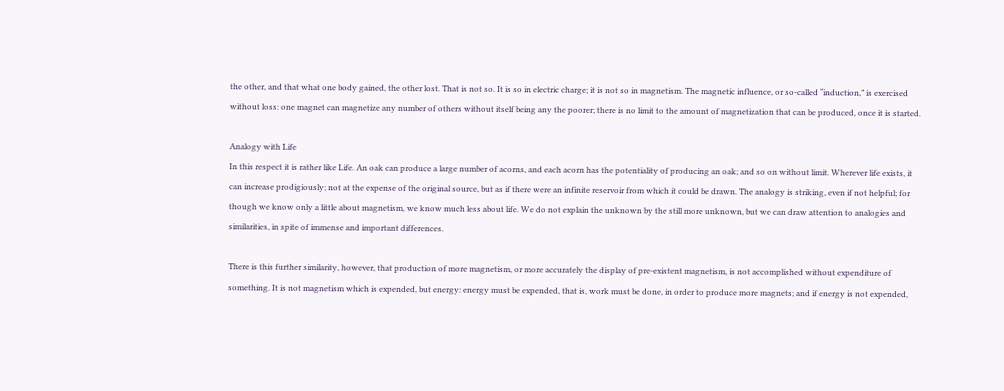the other, and that what one body gained, the other lost. That is not so. It is so in electric charge; it is not so in magnetism. The magnetic influence, or so-called “induction,” is exercised without loss: one magnet can magnetize any number of others without itself being any the poorer; there is no limit to the amount of magnetization that can be produced, once it is started.

Analogy with Life
In this respect it is rather like Life. An oak can produce a large number of acorns, and each acorn has the potentiality of producing an oak; and so on without limit. Wherever life exists, it can increase prodigiously; not at the expense of the original source, but as if there were an infinite reservoir from which it could be drawn. The analogy is striking, even if not helpful; for though we know only a little about magnetism, we know much less about life. We do not explain the unknown by the still more unknown, but we can draw attention to analogies and similarities, in spite of immense and important differences.

There is this further similarity, however, that production of more magnetism, or more accurately the display of pre-existent magnetism, is not accomplished without expenditure of something. It is not magnetism which is expended, but energy: energy must be expended, that is, work must be done, in order to produce more magnets; and if energy is not expended,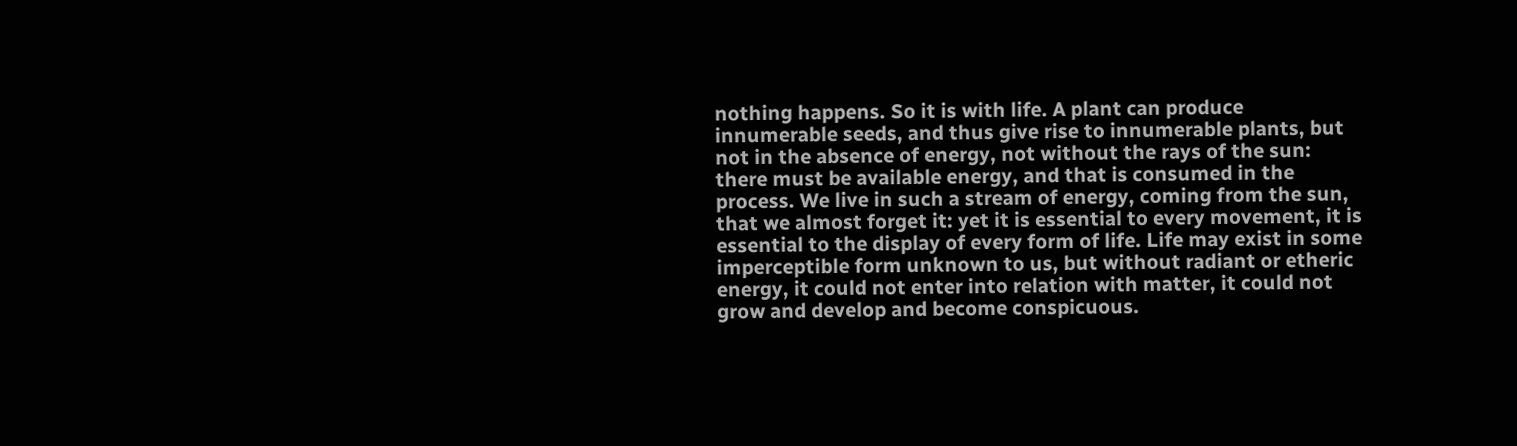nothing happens. So it is with life. A plant can produce innumerable seeds, and thus give rise to innumerable plants, but not in the absence of energy, not without the rays of the sun: there must be available energy, and that is consumed in the process. We live in such a stream of energy, coming from the sun, that we almost forget it: yet it is essential to every movement, it is essential to the display of every form of life. Life may exist in some imperceptible form unknown to us, but without radiant or etheric energy, it could not enter into relation with matter, it could not grow and develop and become conspicuous.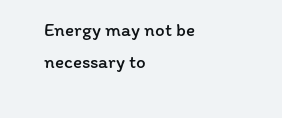Energy may not be necessary to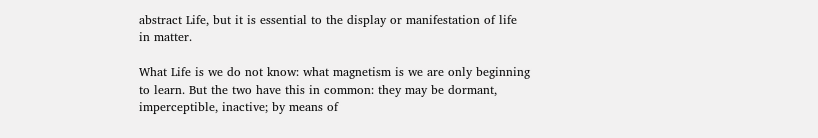abstract Life, but it is essential to the display or manifestation of life in matter.

What Life is we do not know: what magnetism is we are only beginning to learn. But the two have this in common: they may be dormant, imperceptible, inactive; by means of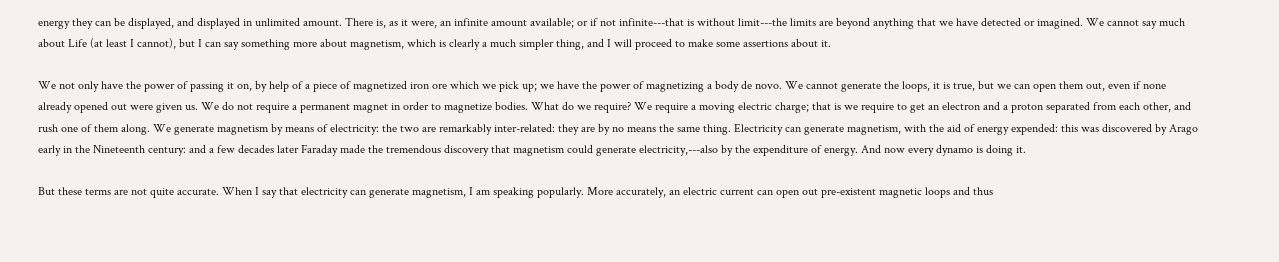energy they can be displayed, and displayed in unlimited amount. There is, as it were, an infinite amount available; or if not infinite---that is without limit---the limits are beyond anything that we have detected or imagined. We cannot say much about Life (at least I cannot), but I can say something more about magnetism, which is clearly a much simpler thing, and I will proceed to make some assertions about it.

We not only have the power of passing it on, by help of a piece of magnetized iron ore which we pick up; we have the power of magnetizing a body de novo. We cannot generate the loops, it is true, but we can open them out, even if none already opened out were given us. We do not require a permanent magnet in order to magnetize bodies. What do we require? We require a moving electric charge; that is we require to get an electron and a proton separated from each other, and rush one of them along. We generate magnetism by means of electricity: the two are remarkably inter-related: they are by no means the same thing. Electricity can generate magnetism, with the aid of energy expended: this was discovered by Arago early in the Nineteenth century: and a few decades later Faraday made the tremendous discovery that magnetism could generate electricity,---also by the expenditure of energy. And now every dynamo is doing it.

But these terms are not quite accurate. When I say that electricity can generate magnetism, I am speaking popularly. More accurately, an electric current can open out pre-existent magnetic loops and thus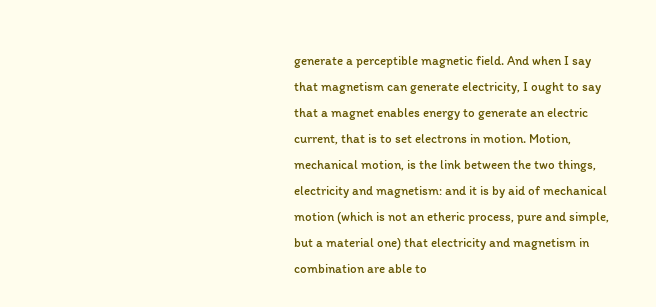generate a perceptible magnetic field. And when I say that magnetism can generate electricity, I ought to say that a magnet enables energy to generate an electric current, that is to set electrons in motion. Motion, mechanical motion, is the link between the two things, electricity and magnetism: and it is by aid of mechanical motion (which is not an etheric process, pure and simple, but a material one) that electricity and magnetism in combination are able to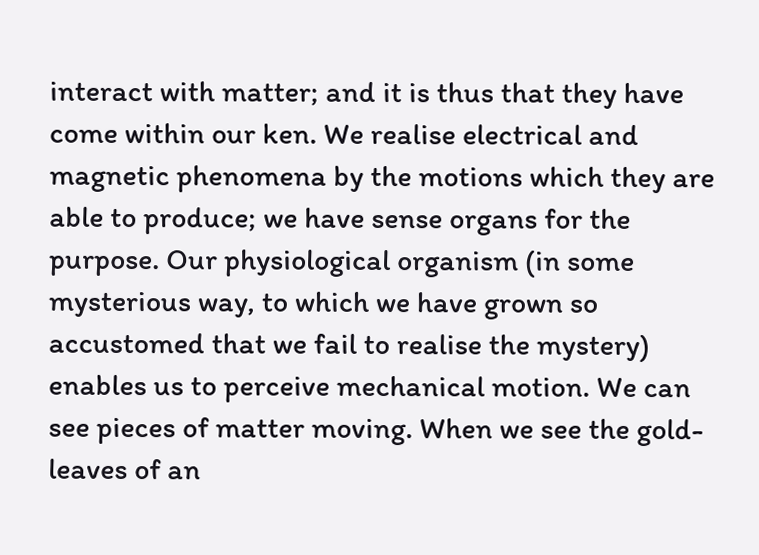interact with matter; and it is thus that they have come within our ken. We realise electrical and magnetic phenomena by the motions which they are able to produce; we have sense organs for the purpose. Our physiological organism (in some mysterious way, to which we have grown so accustomed that we fail to realise the mystery) enables us to perceive mechanical motion. We can see pieces of matter moving. When we see the gold-leaves of an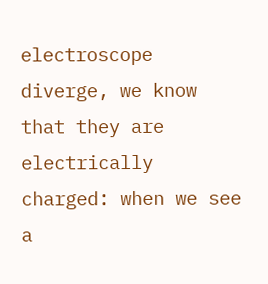electroscope diverge, we know that they are electrically charged: when we see a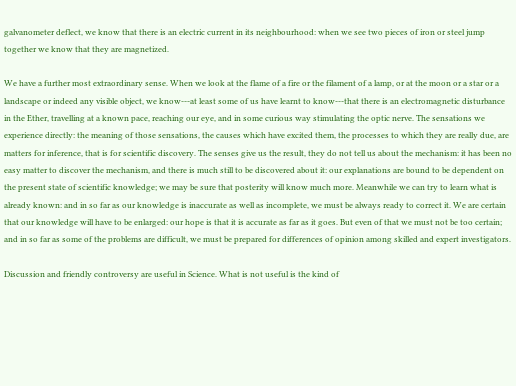galvanometer deflect, we know that there is an electric current in its neighbourhood: when we see two pieces of iron or steel jump together we know that they are magnetized.

We have a further most extraordinary sense. When we look at the flame of a fire or the filament of a lamp, or at the moon or a star or a landscape or indeed any visible object, we know---at least some of us have learnt to know---that there is an electromagnetic disturbance in the Ether, travelling at a known pace, reaching our eye, and in some curious way stimulating the optic nerve. The sensations we experience directly: the meaning of those sensations, the causes which have excited them, the processes to which they are really due, are matters for inference, that is for scientific discovery. The senses give us the result, they do not tell us about the mechanism: it has been no easy matter to discover the mechanism, and there is much still to be discovered about it: our explanations are bound to be dependent on the present state of scientific knowledge; we may be sure that posterity will know much more. Meanwhile we can try to learn what is already known: and in so far as our knowledge is inaccurate as well as incomplete, we must be always ready to correct it. We are certain that our knowledge will have to be enlarged: our hope is that it is accurate as far as it goes. But even of that we must not be too certain; and in so far as some of the problems are difficult, we must be prepared for differences of opinion among skilled and expert investigators.

Discussion and friendly controversy are useful in Science. What is not useful is the kind of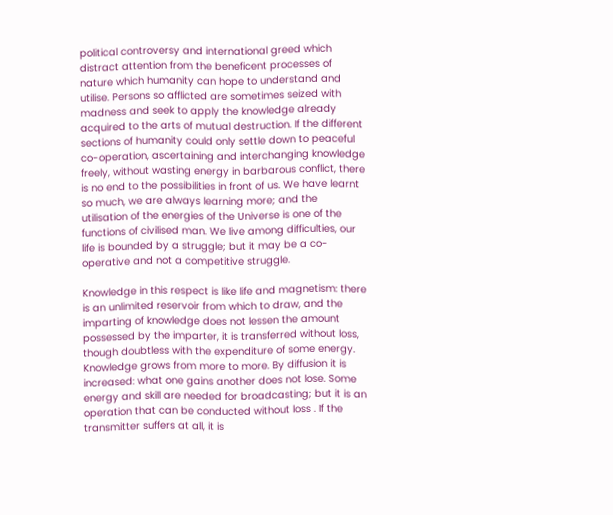political controversy and international greed which distract attention from the beneficent processes of nature which humanity can hope to understand and utilise. Persons so afflicted are sometimes seized with madness and seek to apply the knowledge already acquired to the arts of mutual destruction. If the different sections of humanity could only settle down to peaceful co-operation, ascertaining and interchanging knowledge freely, without wasting energy in barbarous conflict, there is no end to the possibilities in front of us. We have learnt so much, we are always learning more; and the utilisation of the energies of the Universe is one of the functions of civilised man. We live among difficulties, our life is bounded by a struggle; but it may be a co-operative and not a competitive struggle.

Knowledge in this respect is like life and magnetism: there is an unlimited reservoir from which to draw, and the imparting of knowledge does not lessen the amount possessed by the imparter, it is transferred without loss, though doubtless with the expenditure of some energy. Knowledge grows from more to more. By diffusion it is increased: what one gains another does not lose. Some energy and skill are needed for broadcasting; but it is an operation that can be conducted without loss . If the transmitter suffers at all, it is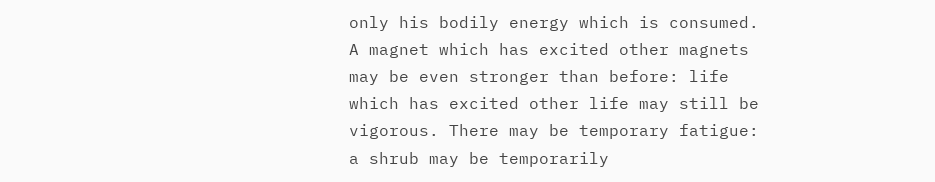only his bodily energy which is consumed. A magnet which has excited other magnets may be even stronger than before: life which has excited other life may still be vigorous. There may be temporary fatigue: a shrub may be temporarily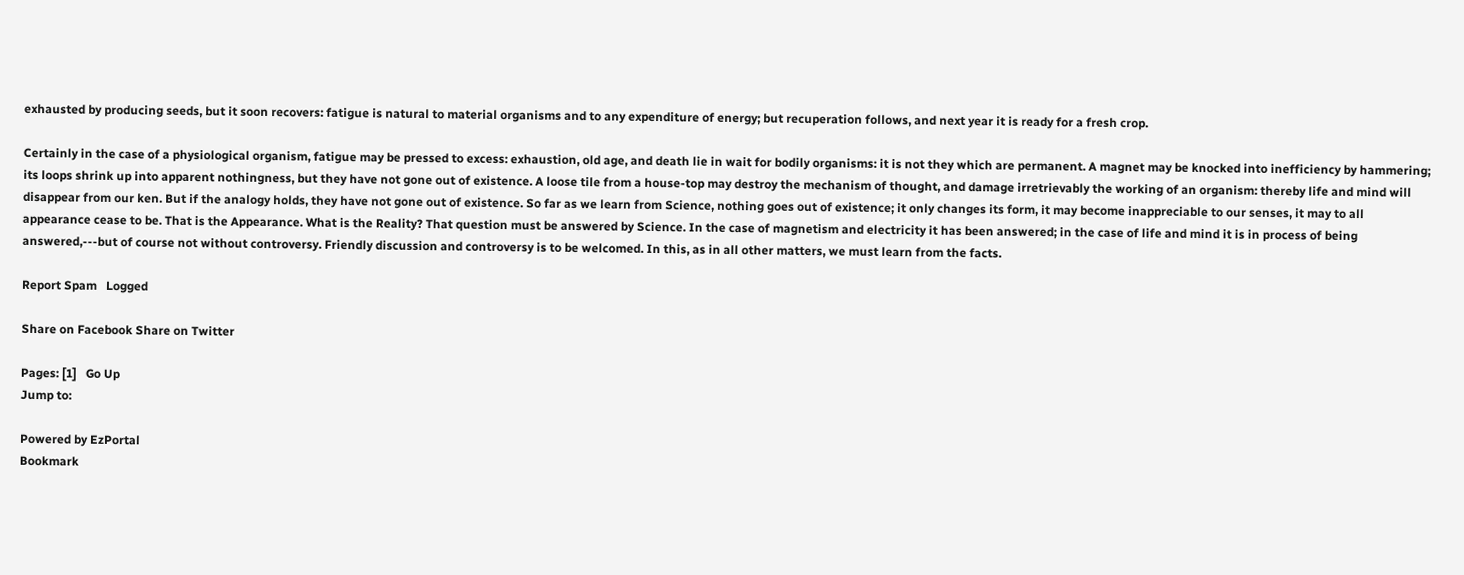exhausted by producing seeds, but it soon recovers: fatigue is natural to material organisms and to any expenditure of energy; but recuperation follows, and next year it is ready for a fresh crop.

Certainly in the case of a physiological organism, fatigue may be pressed to excess: exhaustion, old age, and death lie in wait for bodily organisms: it is not they which are permanent. A magnet may be knocked into inefficiency by hammering; its loops shrink up into apparent nothingness, but they have not gone out of existence. A loose tile from a house-top may destroy the mechanism of thought, and damage irretrievably the working of an organism: thereby life and mind will disappear from our ken. But if the analogy holds, they have not gone out of existence. So far as we learn from Science, nothing goes out of existence; it only changes its form, it may become inappreciable to our senses, it may to all appearance cease to be. That is the Appearance. What is the Reality? That question must be answered by Science. In the case of magnetism and electricity it has been answered; in the case of life and mind it is in process of being answered,---but of course not without controversy. Friendly discussion and controversy is to be welcomed. In this, as in all other matters, we must learn from the facts.

Report Spam   Logged

Share on Facebook Share on Twitter

Pages: [1]   Go Up
Jump to:

Powered by EzPortal
Bookmark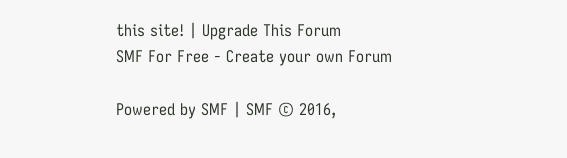this site! | Upgrade This Forum
SMF For Free - Create your own Forum

Powered by SMF | SMF © 2016,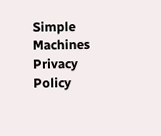Simple Machines
Privacy Policy